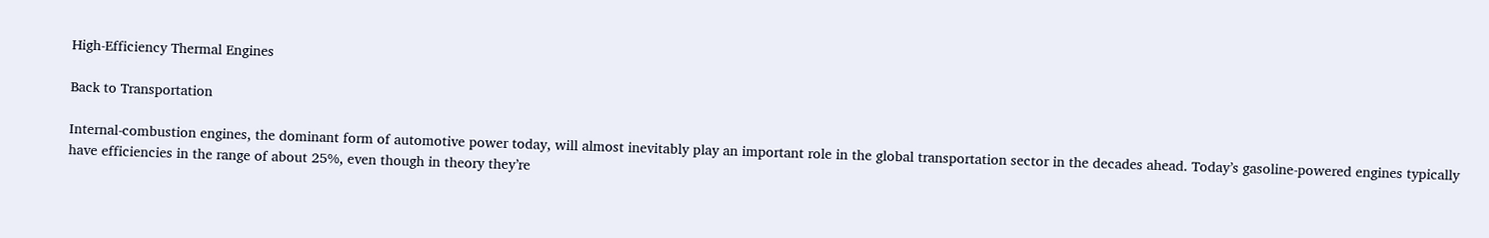High-Efficiency Thermal Engines

Back to Transportation

Internal-combustion engines, the dominant form of automotive power today, will almost inevitably play an important role in the global transportation sector in the decades ahead. Today’s gasoline-powered engines typically have efficiencies in the range of about 25%, even though in theory they’re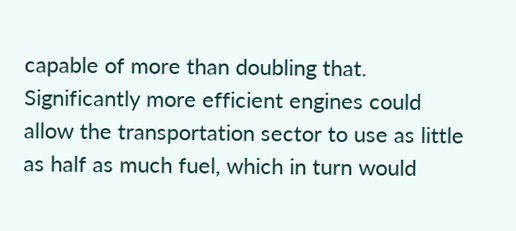capable of more than doubling that. Significantly more efficient engines could allow the transportation sector to use as little as half as much fuel, which in turn would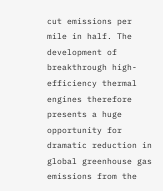cut emissions per mile in half. The development of breakthrough high-efficiency thermal engines therefore presents a huge opportunity for dramatic reduction in global greenhouse gas emissions from the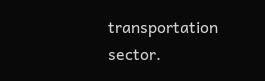transportation sector.